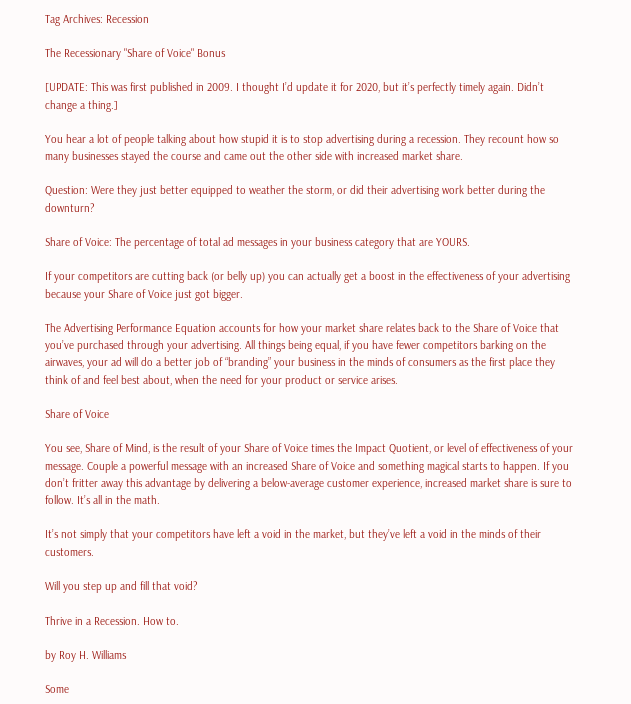Tag Archives: Recession

The Recessionary "Share of Voice" Bonus

[UPDATE: This was first published in 2009. I thought I’d update it for 2020, but it’s perfectly timely again. Didn’t change a thing.]

You hear a lot of people talking about how stupid it is to stop advertising during a recession. They recount how so many businesses stayed the course and came out the other side with increased market share.

Question: Were they just better equipped to weather the storm, or did their advertising work better during the downturn?

Share of Voice: The percentage of total ad messages in your business category that are YOURS.

If your competitors are cutting back (or belly up) you can actually get a boost in the effectiveness of your advertising because your Share of Voice just got bigger.

The Advertising Performance Equation accounts for how your market share relates back to the Share of Voice that you’ve purchased through your advertising. All things being equal, if you have fewer competitors barking on the airwaves, your ad will do a better job of “branding” your business in the minds of consumers as the first place they think of and feel best about, when the need for your product or service arises.

Share of Voice

You see, Share of Mind, is the result of your Share of Voice times the Impact Quotient, or level of effectiveness of your message. Couple a powerful message with an increased Share of Voice and something magical starts to happen. If you don’t fritter away this advantage by delivering a below-average customer experience, increased market share is sure to follow. It’s all in the math.

It’s not simply that your competitors have left a void in the market, but they’ve left a void in the minds of their customers.

Will you step up and fill that void?

Thrive in a Recession. How to.

by Roy H. Williams

Some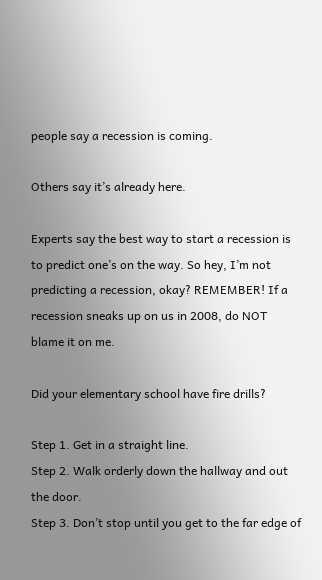people say a recession is coming.

Others say it’s already here.

Experts say the best way to start a recession is to predict one’s on the way. So hey, I’m not predicting a recession, okay? REMEMBER! If a recession sneaks up on us in 2008, do NOT blame it on me.

Did your elementary school have fire drills?

Step 1. Get in a straight line.
Step 2. Walk orderly down the hallway and out the door.
Step 3. Don’t stop until you get to the far edge of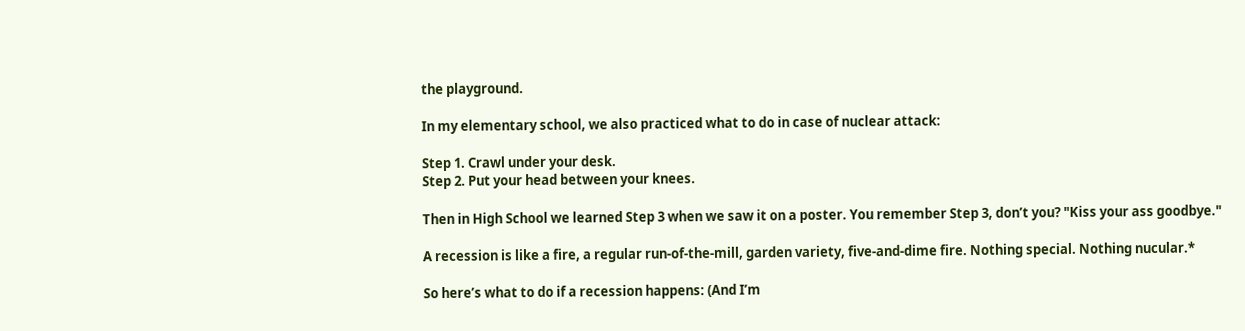the playground.

In my elementary school, we also practiced what to do in case of nuclear attack:

Step 1. Crawl under your desk.
Step 2. Put your head between your knees.

Then in High School we learned Step 3 when we saw it on a poster. You remember Step 3, don’t you? "Kiss your ass goodbye."

A recession is like a fire, a regular run-of-the-mill, garden variety, five-and-dime fire. Nothing special. Nothing nucular.*

So here’s what to do if a recession happens: (And I’m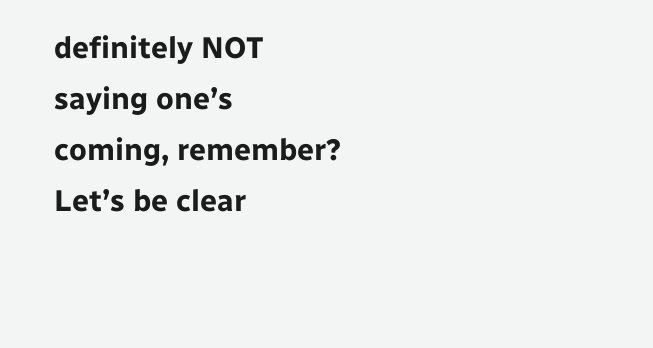definitely NOT saying one’s coming, remember? Let’s be clear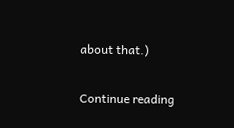about that.)

Continue reading